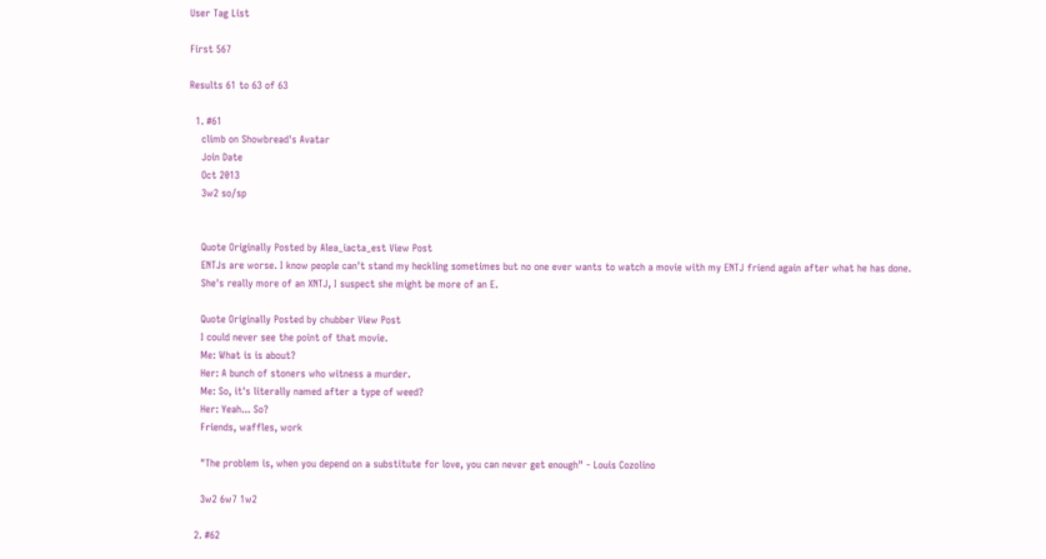User Tag List

First 567

Results 61 to 63 of 63

  1. #61
    climb on Showbread's Avatar
    Join Date
    Oct 2013
    3w2 so/sp


    Quote Originally Posted by Alea_iacta_est View Post
    ENTJs are worse. I know people can't stand my heckling sometimes but no one ever wants to watch a movie with my ENTJ friend again after what he has done.
    She's really more of an XNTJ, I suspect she might be more of an E.

    Quote Originally Posted by chubber View Post
    I could never see the point of that movie.
    Me: What is is about?
    Her: A bunch of stoners who witness a murder.
    Me: So, it's literally named after a type of weed?
    Her: Yeah... So?
    Friends, waffles, work

    "The problem is, when you depend on a substitute for love, you can never get enough" - Louis Cozolino

    3w2 6w7 1w2

  2. #62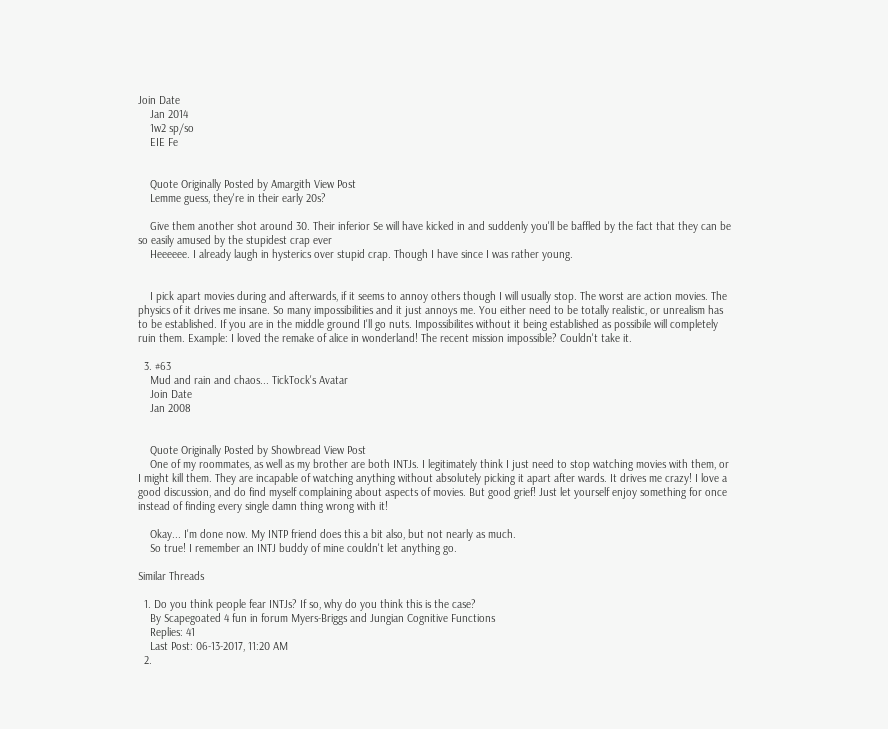Join Date
    Jan 2014
    1w2 sp/so
    EIE Fe


    Quote Originally Posted by Amargith View Post
    Lemme guess, they're in their early 20s?

    Give them another shot around 30. Their inferior Se will have kicked in and suddenly you'll be baffled by the fact that they can be so easily amused by the stupidest crap ever
    Heeeeee. I already laugh in hysterics over stupid crap. Though I have since I was rather young.


    I pick apart movies during and afterwards, if it seems to annoy others though I will usually stop. The worst are action movies. The physics of it drives me insane. So many impossibilities and it just annoys me. You either need to be totally realistic, or unrealism has to be established. If you are in the middle ground I'll go nuts. Impossibilites without it being established as possibile will completely ruin them. Example: I loved the remake of alice in wonderland! The recent mission impossible? Couldn't take it.

  3. #63
    Mud and rain and chaos... TickTock's Avatar
    Join Date
    Jan 2008


    Quote Originally Posted by Showbread View Post
    One of my roommates, as well as my brother are both INTJs. I legitimately think I just need to stop watching movies with them, or I might kill them. They are incapable of watching anything without absolutely picking it apart after wards. It drives me crazy! I love a good discussion, and do find myself complaining about aspects of movies. But good grief! Just let yourself enjoy something for once instead of finding every single damn thing wrong with it!

    Okay... I'm done now. My INTP friend does this a bit also, but not nearly as much.
    So true! I remember an INTJ buddy of mine couldn't let anything go.

Similar Threads

  1. Do you think people fear INTJs? If so, why do you think this is the case?
    By Scapegoated 4 fun in forum Myers-Briggs and Jungian Cognitive Functions
    Replies: 41
    Last Post: 06-13-2017, 11:20 AM
  2.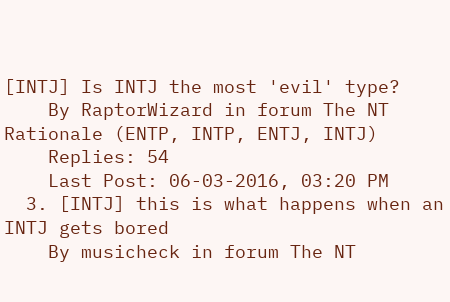[INTJ] Is INTJ the most 'evil' type?
    By RaptorWizard in forum The NT Rationale (ENTP, INTP, ENTJ, INTJ)
    Replies: 54
    Last Post: 06-03-2016, 03:20 PM
  3. [INTJ] this is what happens when an INTJ gets bored
    By musicheck in forum The NT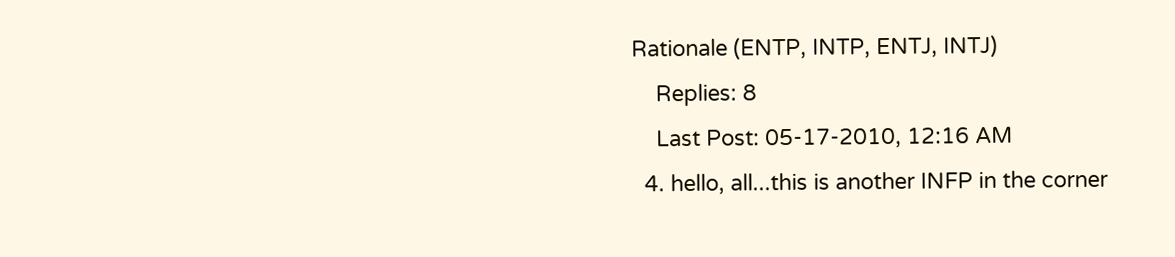Rationale (ENTP, INTP, ENTJ, INTJ)
    Replies: 8
    Last Post: 05-17-2010, 12:16 AM
  4. hello, all...this is another INFP in the corner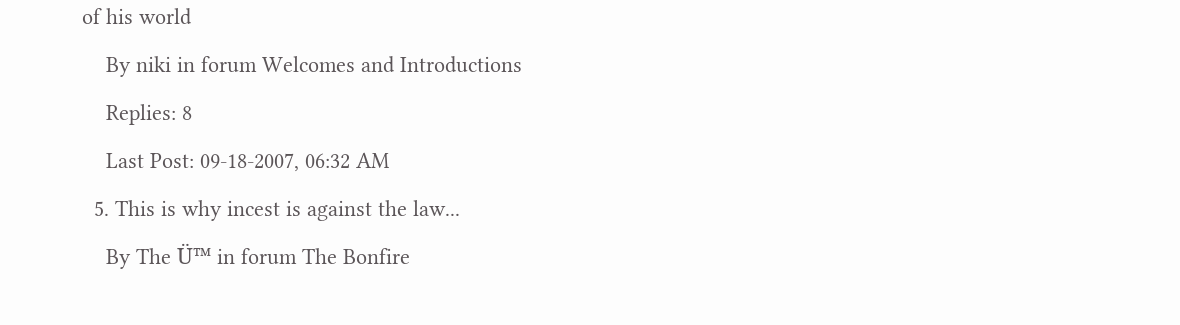of his world
    By niki in forum Welcomes and Introductions
    Replies: 8
    Last Post: 09-18-2007, 06:32 AM
  5. This is why incest is against the law...
    By The Ü™ in forum The Bonfire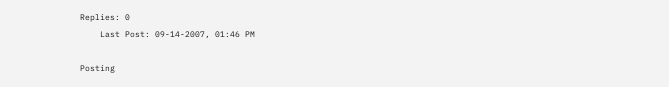Replies: 0
    Last Post: 09-14-2007, 01:46 PM

Posting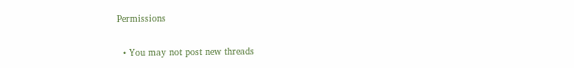Permissions

  • You may not post new threads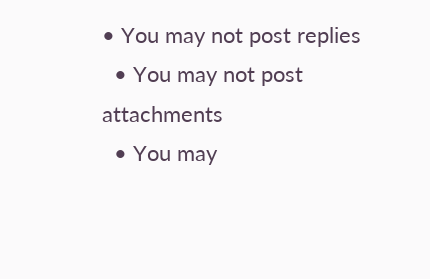• You may not post replies
  • You may not post attachments
  • You may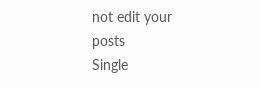not edit your posts
Single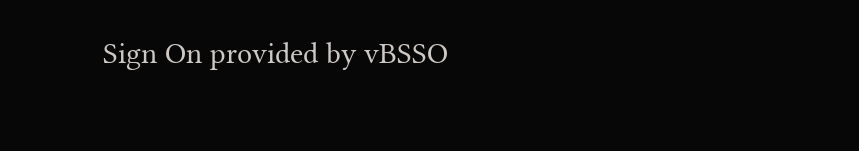Sign On provided by vBSSO